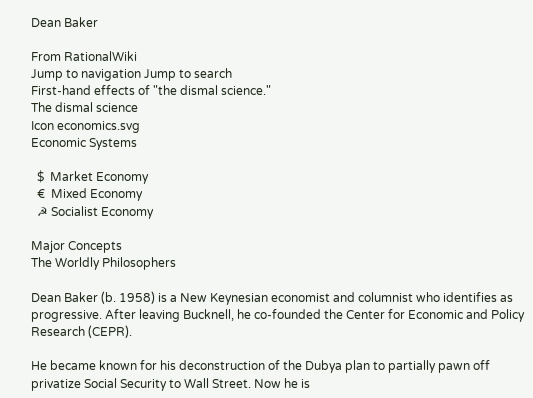Dean Baker

From RationalWiki
Jump to navigation Jump to search
First-hand effects of "the dismal science."
The dismal science
Icon economics.svg
Economic Systems

  $  Market Economy
  €  Mixed Economy
  ☭ Socialist Economy

Major Concepts
The Worldly Philosophers

Dean Baker (b. 1958) is a New Keynesian economist and columnist who identifies as progressive. After leaving Bucknell, he co-founded the Center for Economic and Policy Research (CEPR).

He became known for his deconstruction of the Dubya plan to partially pawn off privatize Social Security to Wall Street. Now he is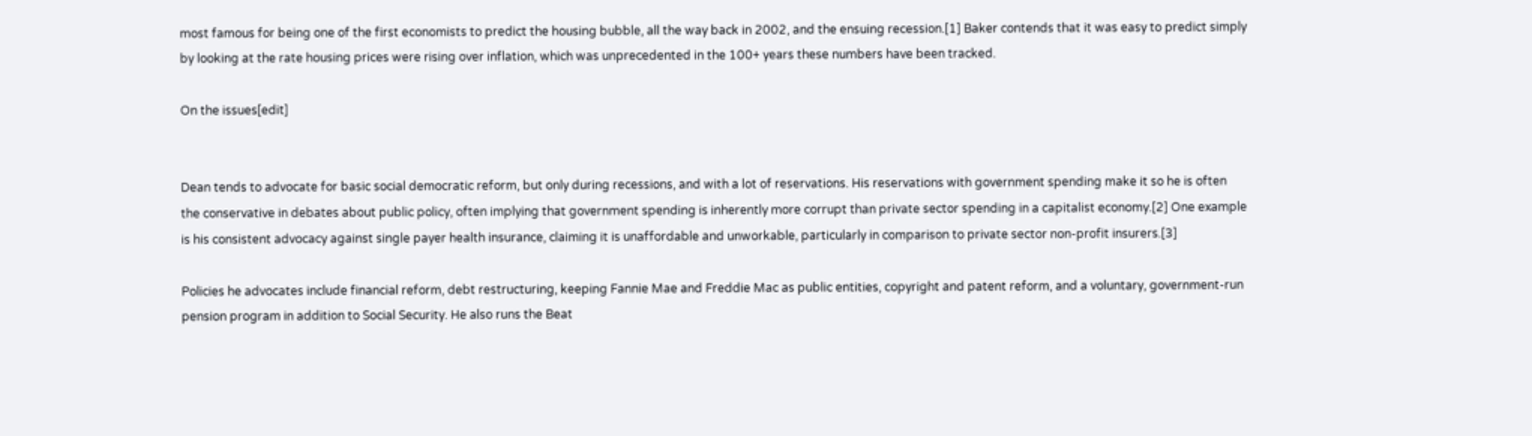most famous for being one of the first economists to predict the housing bubble, all the way back in 2002, and the ensuing recession.[1] Baker contends that it was easy to predict simply by looking at the rate housing prices were rising over inflation, which was unprecedented in the 100+ years these numbers have been tracked.

On the issues[edit]


Dean tends to advocate for basic social democratic reform, but only during recessions, and with a lot of reservations. His reservations with government spending make it so he is often the conservative in debates about public policy, often implying that government spending is inherently more corrupt than private sector spending in a capitalist economy.[2] One example is his consistent advocacy against single payer health insurance, claiming it is unaffordable and unworkable, particularly in comparison to private sector non-profit insurers.[3]

Policies he advocates include financial reform, debt restructuring, keeping Fannie Mae and Freddie Mac as public entities, copyright and patent reform, and a voluntary, government-run pension program in addition to Social Security. He also runs the Beat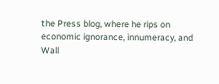the Press blog, where he rips on economic ignorance, innumeracy, and Wall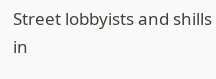Street lobbyists and shills in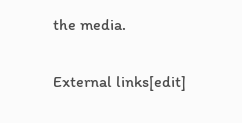the media.

External links[edit]